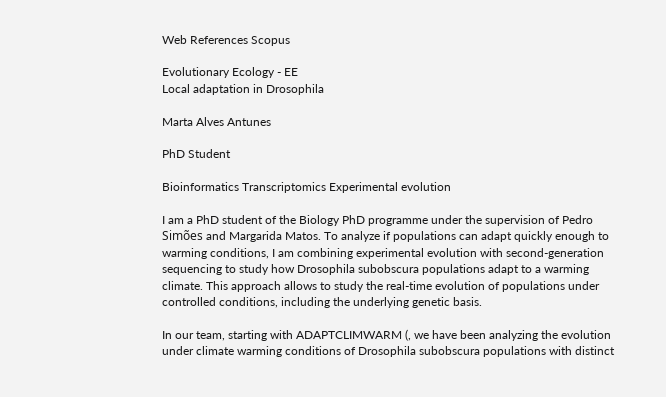Web References Scopus

Evolutionary Ecology - EE
Local adaptation in Drosophila

Marta Alves Antunes

PhD Student

Bioinformatics Transcriptomics Experimental evolution

I am a PhD student of the Biology PhD programme under the supervision of Pedro Simões and Margarida Matos. To analyze if populations can adapt quickly enough to warming conditions, I am combining experimental evolution with second-generation sequencing to study how Drosophila subobscura populations adapt to a warming climate. This approach allows to study the real-time evolution of populations under controlled conditions, including the underlying genetic basis.

In our team, starting with ADAPTCLIMWARM (, we have been analyzing the evolution under climate warming conditions of Drosophila subobscura populations with distinct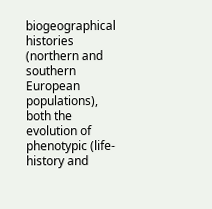biogeographical histories (northern and southern European populations), both the evolution of phenotypic (life-history and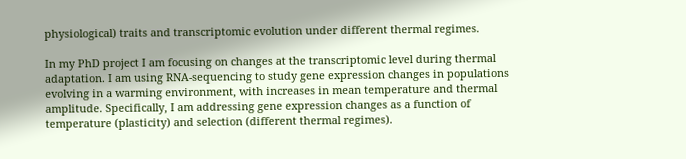physiological) traits and transcriptomic evolution under different thermal regimes.

In my PhD project I am focusing on changes at the transcriptomic level during thermal adaptation. I am using RNA-sequencing to study gene expression changes in populations evolving in a warming environment, with increases in mean temperature and thermal amplitude. Specifically, I am addressing gene expression changes as a function of temperature (plasticity) and selection (different thermal regimes).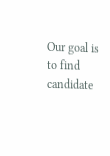Our goal is to find candidate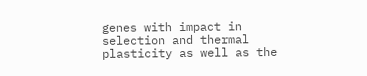genes with impact in selection and thermal plasticity as well as the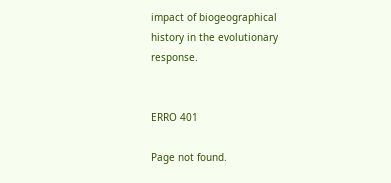impact of biogeographical history in the evolutionary response.


ERRO 401

Page not found.